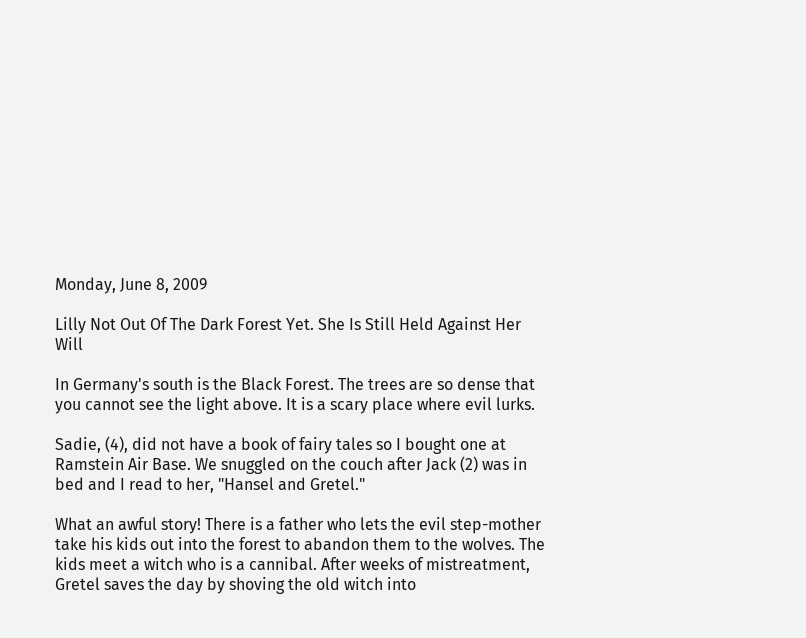Monday, June 8, 2009

Lilly Not Out Of The Dark Forest Yet. She Is Still Held Against Her Will

In Germany's south is the Black Forest. The trees are so dense that you cannot see the light above. It is a scary place where evil lurks.

Sadie, (4), did not have a book of fairy tales so I bought one at Ramstein Air Base. We snuggled on the couch after Jack (2) was in bed and I read to her, "Hansel and Gretel."

What an awful story! There is a father who lets the evil step-mother take his kids out into the forest to abandon them to the wolves. The kids meet a witch who is a cannibal. After weeks of mistreatment, Gretel saves the day by shoving the old witch into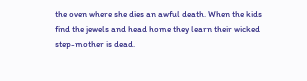the oven where she dies an awful death. When the kids find the jewels and head home they learn their wicked step-mother is dead.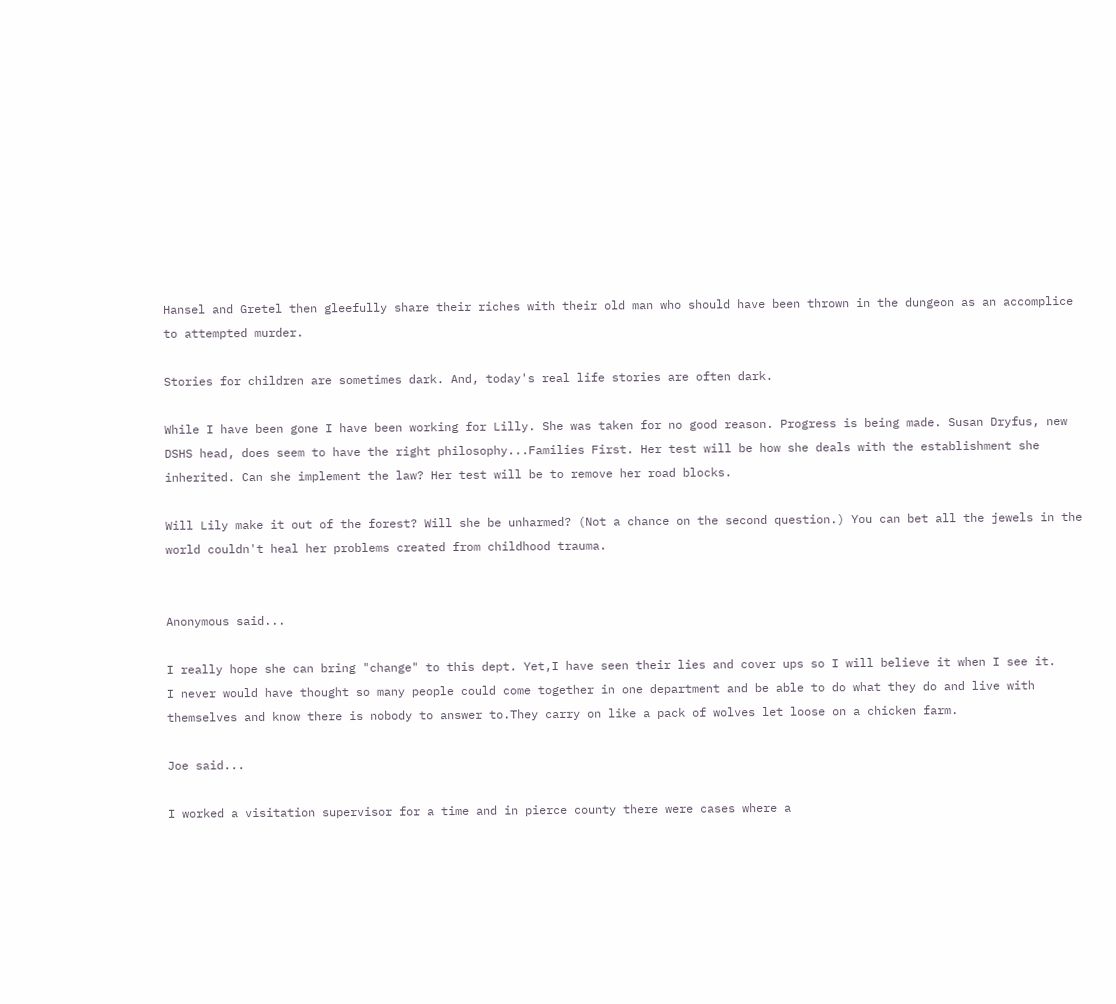Hansel and Gretel then gleefully share their riches with their old man who should have been thrown in the dungeon as an accomplice to attempted murder.

Stories for children are sometimes dark. And, today's real life stories are often dark.

While I have been gone I have been working for Lilly. She was taken for no good reason. Progress is being made. Susan Dryfus, new DSHS head, does seem to have the right philosophy...Families First. Her test will be how she deals with the establishment she inherited. Can she implement the law? Her test will be to remove her road blocks.

Will Lily make it out of the forest? Will she be unharmed? (Not a chance on the second question.) You can bet all the jewels in the world couldn't heal her problems created from childhood trauma.


Anonymous said...

I really hope she can bring "change" to this dept. Yet,I have seen their lies and cover ups so I will believe it when I see it.
I never would have thought so many people could come together in one department and be able to do what they do and live with themselves and know there is nobody to answer to.They carry on like a pack of wolves let loose on a chicken farm.

Joe said...

I worked a visitation supervisor for a time and in pierce county there were cases where a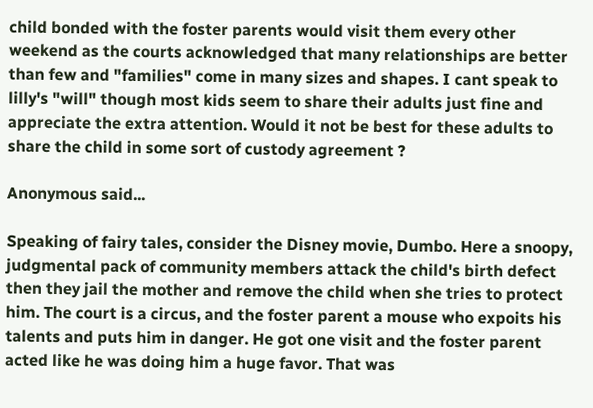child bonded with the foster parents would visit them every other weekend as the courts acknowledged that many relationships are better than few and "families" come in many sizes and shapes. I cant speak to lilly's "will" though most kids seem to share their adults just fine and appreciate the extra attention. Would it not be best for these adults to share the child in some sort of custody agreement ?

Anonymous said...

Speaking of fairy tales, consider the Disney movie, Dumbo. Here a snoopy, judgmental pack of community members attack the child's birth defect then they jail the mother and remove the child when she tries to protect him. The court is a circus, and the foster parent a mouse who expoits his talents and puts him in danger. He got one visit and the foster parent acted like he was doing him a huge favor. That was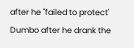after he "failed to protect' Dumbo after he drank the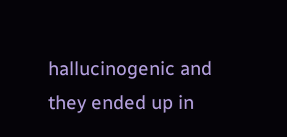hallucinogenic and they ended up in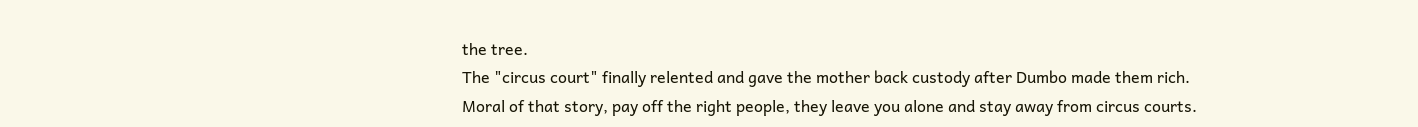the tree.
The "circus court" finally relented and gave the mother back custody after Dumbo made them rich.
Moral of that story, pay off the right people, they leave you alone and stay away from circus courts.